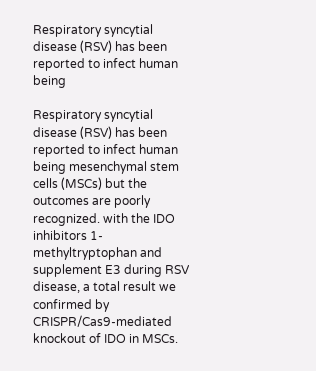Respiratory syncytial disease (RSV) has been reported to infect human being

Respiratory syncytial disease (RSV) has been reported to infect human being mesenchymal stem cells (MSCs) but the outcomes are poorly recognized. with the IDO inhibitors 1-methyltryptophan and supplement E3 during RSV disease, a total result we confirmed by CRISPR/Cas9-mediated knockout of IDO in MSCs.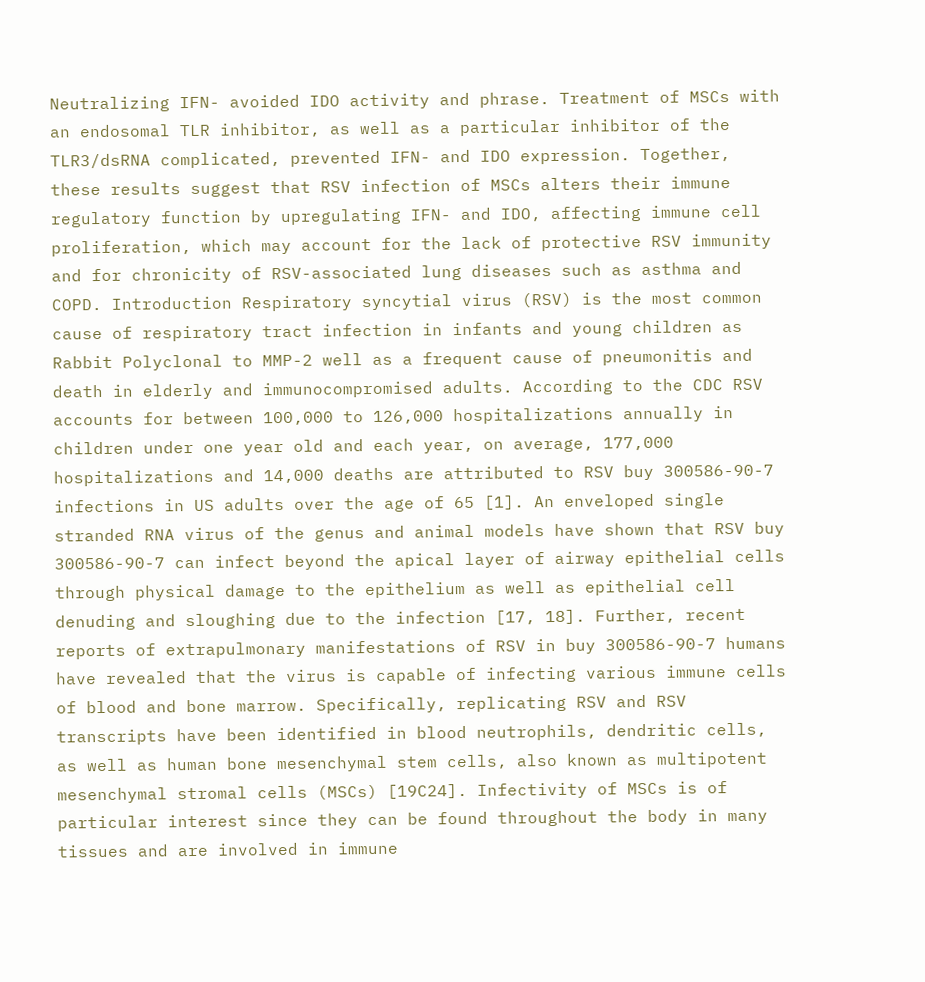Neutralizing IFN- avoided IDO activity and phrase. Treatment of MSCs with an endosomal TLR inhibitor, as well as a particular inhibitor of the TLR3/dsRNA complicated, prevented IFN- and IDO expression. Together, these results suggest that RSV infection of MSCs alters their immune regulatory function by upregulating IFN- and IDO, affecting immune cell proliferation, which may account for the lack of protective RSV immunity and for chronicity of RSV-associated lung diseases such as asthma and COPD. Introduction Respiratory syncytial virus (RSV) is the most common cause of respiratory tract infection in infants and young children as Rabbit Polyclonal to MMP-2 well as a frequent cause of pneumonitis and death in elderly and immunocompromised adults. According to the CDC RSV accounts for between 100,000 to 126,000 hospitalizations annually in children under one year old and each year, on average, 177,000 hospitalizations and 14,000 deaths are attributed to RSV buy 300586-90-7 infections in US adults over the age of 65 [1]. An enveloped single stranded RNA virus of the genus and animal models have shown that RSV buy 300586-90-7 can infect beyond the apical layer of airway epithelial cells through physical damage to the epithelium as well as epithelial cell denuding and sloughing due to the infection [17, 18]. Further, recent reports of extrapulmonary manifestations of RSV in buy 300586-90-7 humans have revealed that the virus is capable of infecting various immune cells of blood and bone marrow. Specifically, replicating RSV and RSV transcripts have been identified in blood neutrophils, dendritic cells, as well as human bone mesenchymal stem cells, also known as multipotent mesenchymal stromal cells (MSCs) [19C24]. Infectivity of MSCs is of particular interest since they can be found throughout the body in many tissues and are involved in immune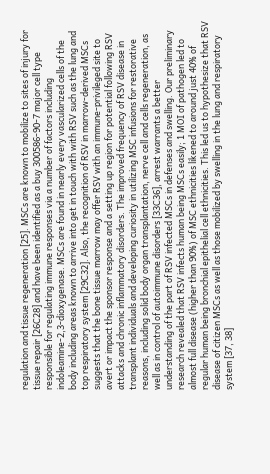regulation and tissue regeneration [25]. MSCs are known to mobilize to sites of injury for tissue repair [26C28] and have been identified as a buy 300586-90-7 major cell type responsible for regulating immune responses via a number of factors including indoleamine-2,3-dioxygenase. MSCs are found in nearly every vascularized cells of the body including areas known to arrive into get in touch with with RSV such as the lung and top respiratory system [29C32]. Also, the recognition of RSV in marrow-derived MSCs suggests that the bone tissue marrow may offer RSV with an immune-privileged site to avert or impact the sponsor response and a setting up region for potential following RSV attacks and chronic inflammatory disorders. The improved frequency of RSV disease in transplant individuals and developing curiosity in utilizing MSC infusions for restorative reasons, including solid body organ transplantation, nerve cell and cells regeneration, as well as in control of autoimmune disorders [33C36], arrest warrants a better understanding of the part of RSV infected MSCs in defenses and swelling. Our preliminary research revealed that RSV infects human being MSCs easily; 1 MOI of pathogen led to almost full disease (higher than 90%) of MSC ethnicities likened to around just 40% of regular human being bronchial epithelial cell ethnicities. This led us to hypothesize that RSV disease of citizen MSCs as well as those mobilized by swelling in the lung and respiratory system [37, 38]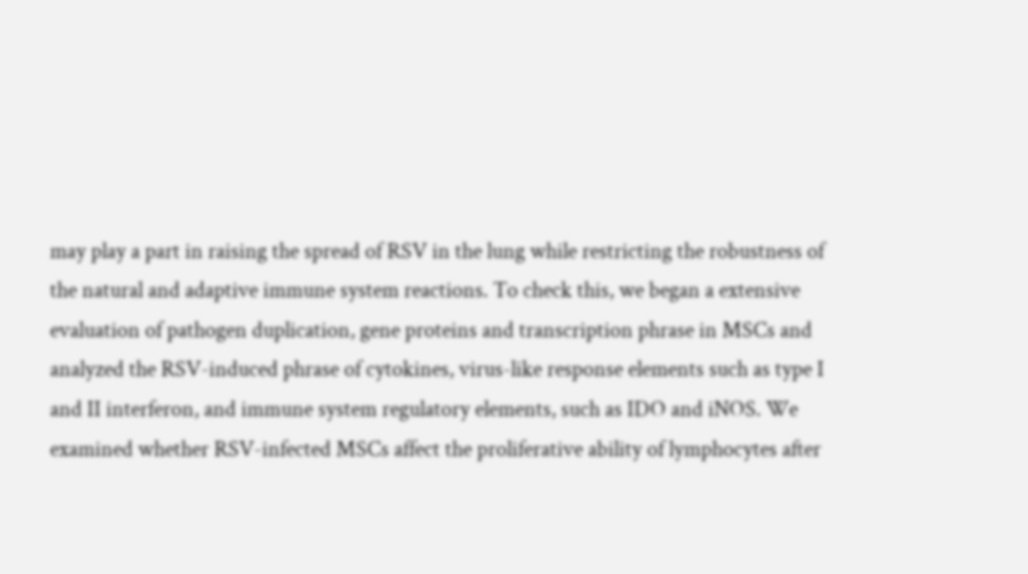may play a part in raising the spread of RSV in the lung while restricting the robustness of the natural and adaptive immune system reactions. To check this, we began a extensive evaluation of pathogen duplication, gene proteins and transcription phrase in MSCs and analyzed the RSV-induced phrase of cytokines, virus-like response elements such as type I and II interferon, and immune system regulatory elements, such as IDO and iNOS. We examined whether RSV-infected MSCs affect the proliferative ability of lymphocytes after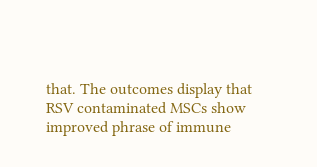that. The outcomes display that RSV contaminated MSCs show improved phrase of immune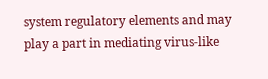system regulatory elements and may play a part in mediating virus-like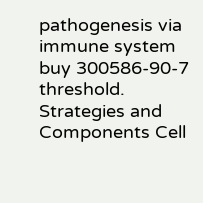pathogenesis via immune system buy 300586-90-7 threshold. Strategies and Components Cell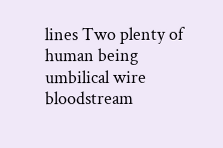lines Two plenty of human being umbilical wire bloodstream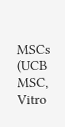MSCs (UCB MSC, Vitro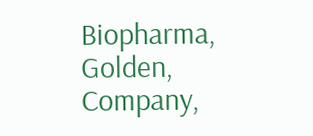Biopharma, Golden, Company,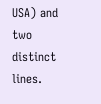USA) and two distinct lines.